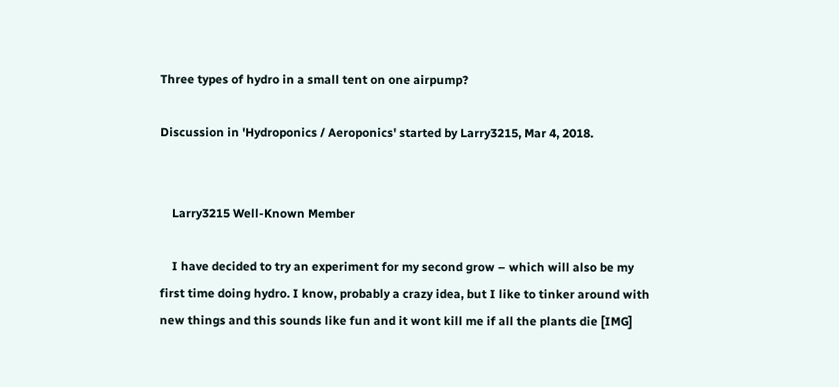Three types of hydro in a small tent on one airpump?

Discussion in 'Hydroponics / Aeroponics' started by Larry3215, Mar 4, 2018.


    Larry3215 Well-Known Member

    I have decided to try an experiment for my second grow – which will also be my first time doing hydro. I know, probably a crazy idea, but I like to tinker around with new things and this sounds like fun and it wont kill me if all the plants die [IMG]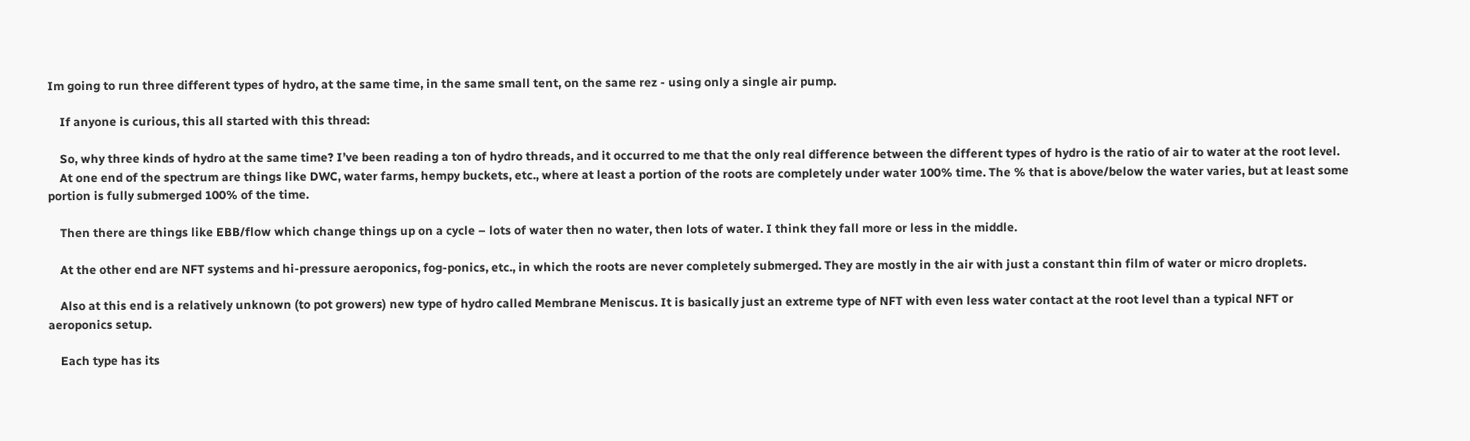Im going to run three different types of hydro, at the same time, in the same small tent, on the same rez - using only a single air pump.

    If anyone is curious, this all started with this thread:

    So, why three kinds of hydro at the same time? I’ve been reading a ton of hydro threads, and it occurred to me that the only real difference between the different types of hydro is the ratio of air to water at the root level.
    At one end of the spectrum are things like DWC, water farms, hempy buckets, etc., where at least a portion of the roots are completely under water 100% time. The % that is above/below the water varies, but at least some portion is fully submerged 100% of the time.

    Then there are things like EBB/flow which change things up on a cycle – lots of water then no water, then lots of water. I think they fall more or less in the middle.

    At the other end are NFT systems and hi-pressure aeroponics, fog-ponics, etc., in which the roots are never completely submerged. They are mostly in the air with just a constant thin film of water or micro droplets.

    Also at this end is a relatively unknown (to pot growers) new type of hydro called Membrane Meniscus. It is basically just an extreme type of NFT with even less water contact at the root level than a typical NFT or aeroponics setup.

    Each type has its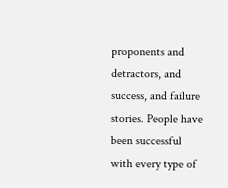proponents and detractors, and success, and failure stories. People have been successful with every type of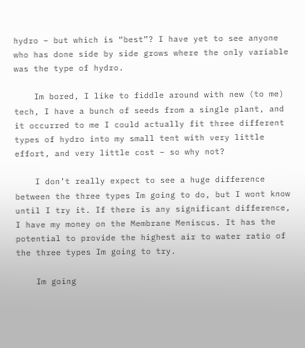hydro – but which is “best”? I have yet to see anyone who has done side by side grows where the only variable was the type of hydro.

    Im bored, I like to fiddle around with new (to me) tech, I have a bunch of seeds from a single plant, and it occurred to me I could actually fit three different types of hydro into my small tent with very little effort, and very little cost – so why not?

    I don’t really expect to see a huge difference between the three types Im going to do, but I wont know until I try it. If there is any significant difference, I have my money on the Membrane Meniscus. It has the potential to provide the highest air to water ratio of the three types Im going to try.

    Im going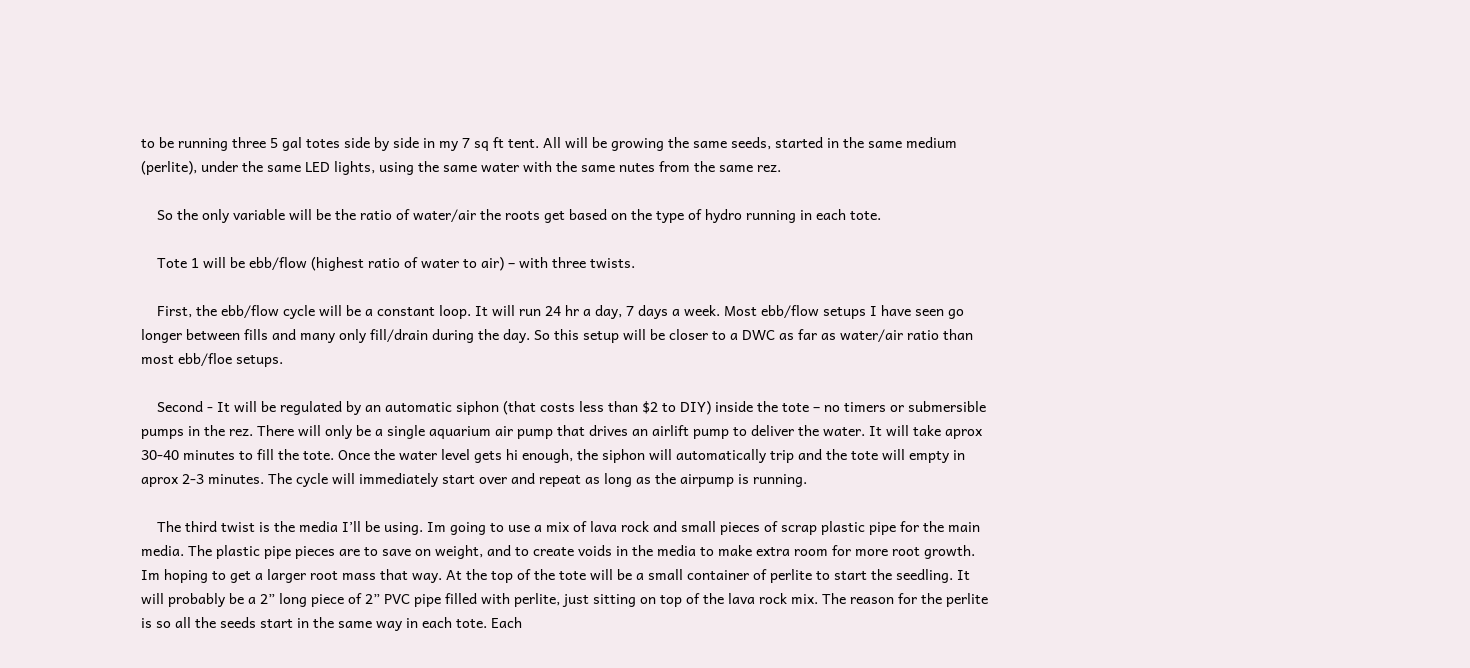to be running three 5 gal totes side by side in my 7 sq ft tent. All will be growing the same seeds, started in the same medium (perlite), under the same LED lights, using the same water with the same nutes from the same rez.

    So the only variable will be the ratio of water/air the roots get based on the type of hydro running in each tote.

    Tote 1 will be ebb/flow (highest ratio of water to air) – with three twists.

    First, the ebb/flow cycle will be a constant loop. It will run 24 hr a day, 7 days a week. Most ebb/flow setups I have seen go longer between fills and many only fill/drain during the day. So this setup will be closer to a DWC as far as water/air ratio than most ebb/floe setups.

    Second - It will be regulated by an automatic siphon (that costs less than $2 to DIY) inside the tote – no timers or submersible pumps in the rez. There will only be a single aquarium air pump that drives an airlift pump to deliver the water. It will take aprox 30-40 minutes to fill the tote. Once the water level gets hi enough, the siphon will automatically trip and the tote will empty in aprox 2-3 minutes. The cycle will immediately start over and repeat as long as the airpump is running.

    The third twist is the media I’ll be using. Im going to use a mix of lava rock and small pieces of scrap plastic pipe for the main media. The plastic pipe pieces are to save on weight, and to create voids in the media to make extra room for more root growth. Im hoping to get a larger root mass that way. At the top of the tote will be a small container of perlite to start the seedling. It will probably be a 2” long piece of 2” PVC pipe filled with perlite, just sitting on top of the lava rock mix. The reason for the perlite is so all the seeds start in the same way in each tote. Each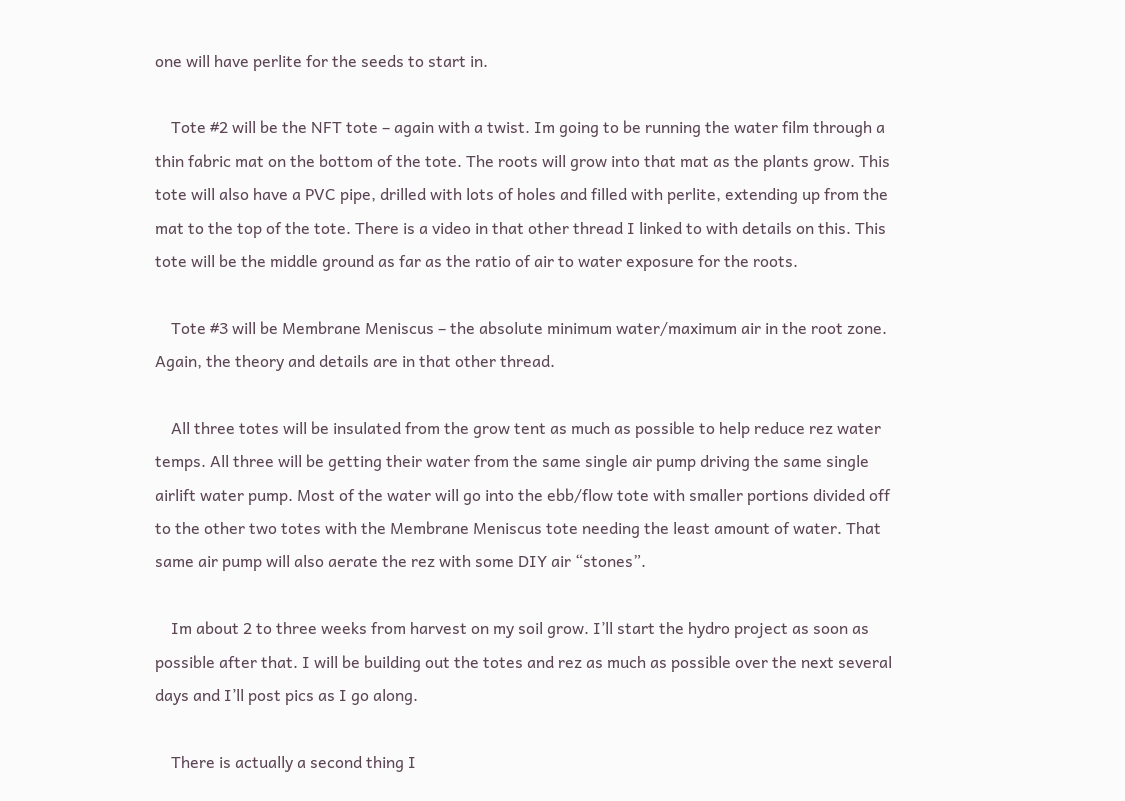one will have perlite for the seeds to start in.

    Tote #2 will be the NFT tote – again with a twist. Im going to be running the water film through a thin fabric mat on the bottom of the tote. The roots will grow into that mat as the plants grow. This tote will also have a PVC pipe, drilled with lots of holes and filled with perlite, extending up from the mat to the top of the tote. There is a video in that other thread I linked to with details on this. This tote will be the middle ground as far as the ratio of air to water exposure for the roots.

    Tote #3 will be Membrane Meniscus – the absolute minimum water/maximum air in the root zone. Again, the theory and details are in that other thread.

    All three totes will be insulated from the grow tent as much as possible to help reduce rez water temps. All three will be getting their water from the same single air pump driving the same single airlift water pump. Most of the water will go into the ebb/flow tote with smaller portions divided off to the other two totes with the Membrane Meniscus tote needing the least amount of water. That same air pump will also aerate the rez with some DIY air “stones”.

    Im about 2 to three weeks from harvest on my soil grow. I’ll start the hydro project as soon as possible after that. I will be building out the totes and rez as much as possible over the next several days and I’ll post pics as I go along.

    There is actually a second thing I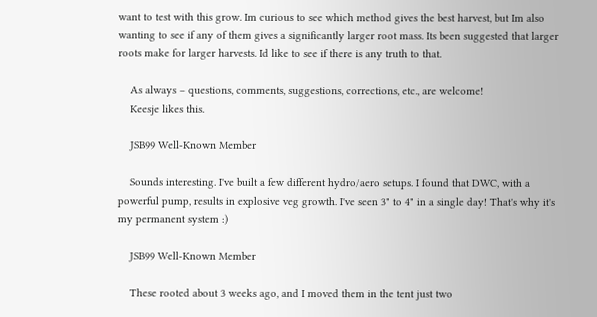want to test with this grow. Im curious to see which method gives the best harvest, but Im also wanting to see if any of them gives a significantly larger root mass. Its been suggested that larger roots make for larger harvests. Id like to see if there is any truth to that.

    As always – questions, comments, suggestions, corrections, etc., are welcome!
    Keesje likes this.

    JSB99 Well-Known Member

    Sounds interesting. I've built a few different hydro/aero setups. I found that DWC, with a powerful pump, results in explosive veg growth. I've seen 3" to 4" in a single day! That's why it's my permanent system :)

    JSB99 Well-Known Member

    These rooted about 3 weeks ago, and I moved them in the tent just two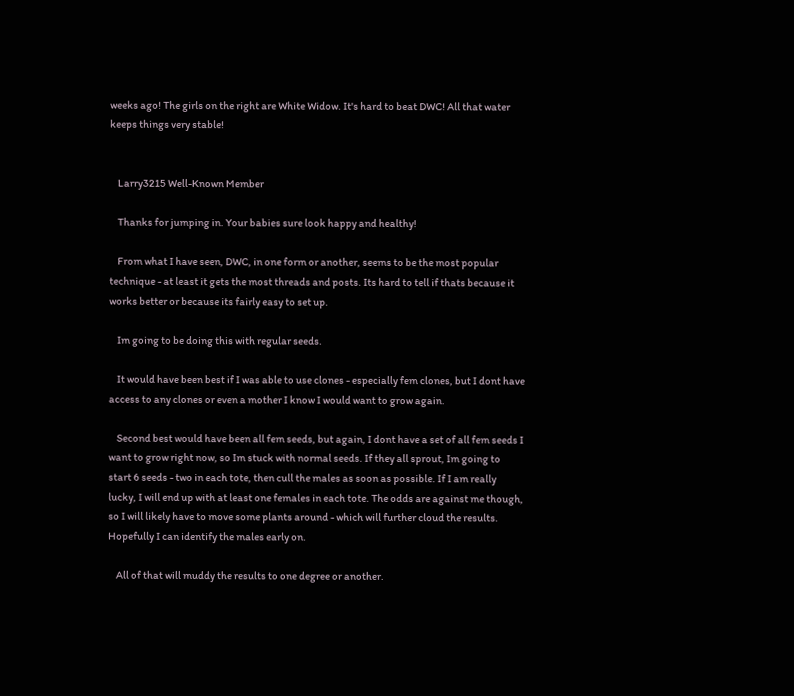weeks ago! The girls on the right are White Widow. It's hard to beat DWC! All that water keeps things very stable!


    Larry3215 Well-Known Member

    Thanks for jumping in. Your babies sure look happy and healthy!

    From what I have seen, DWC, in one form or another, seems to be the most popular technique - at least it gets the most threads and posts. Its hard to tell if thats because it works better or because its fairly easy to set up.

    Im going to be doing this with regular seeds.

    It would have been best if I was able to use clones - especially fem clones, but I dont have access to any clones or even a mother I know I would want to grow again.

    Second best would have been all fem seeds, but again, I dont have a set of all fem seeds I want to grow right now, so Im stuck with normal seeds. If they all sprout, Im going to start 6 seeds - two in each tote, then cull the males as soon as possible. If I am really lucky, I will end up with at least one females in each tote. The odds are against me though, so I will likely have to move some plants around - which will further cloud the results. Hopefully I can identify the males early on.

    All of that will muddy the results to one degree or another.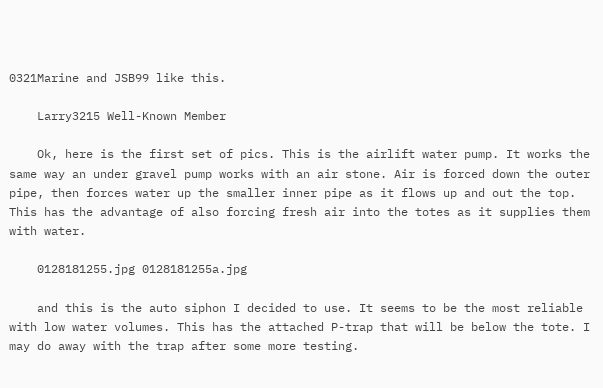0321Marine and JSB99 like this.

    Larry3215 Well-Known Member

    Ok, here is the first set of pics. This is the airlift water pump. It works the same way an under gravel pump works with an air stone. Air is forced down the outer pipe, then forces water up the smaller inner pipe as it flows up and out the top. This has the advantage of also forcing fresh air into the totes as it supplies them with water.

    0128181255.jpg 0128181255a.jpg

    and this is the auto siphon I decided to use. It seems to be the most reliable with low water volumes. This has the attached P-trap that will be below the tote. I may do away with the trap after some more testing.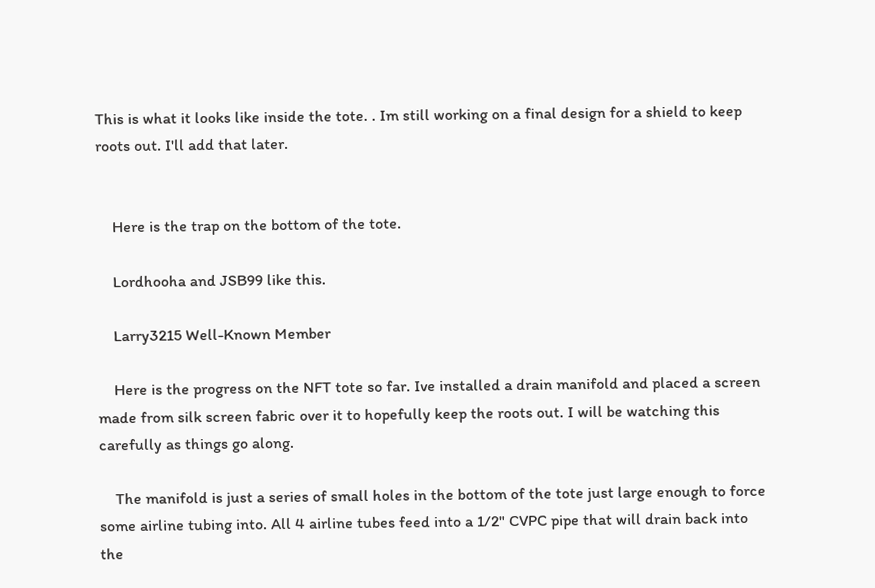This is what it looks like inside the tote. . Im still working on a final design for a shield to keep roots out. I'll add that later.


    Here is the trap on the bottom of the tote.

    Lordhooha and JSB99 like this.

    Larry3215 Well-Known Member

    Here is the progress on the NFT tote so far. Ive installed a drain manifold and placed a screen made from silk screen fabric over it to hopefully keep the roots out. I will be watching this carefully as things go along.

    The manifold is just a series of small holes in the bottom of the tote just large enough to force some airline tubing into. All 4 airline tubes feed into a 1/2" CVPC pipe that will drain back into the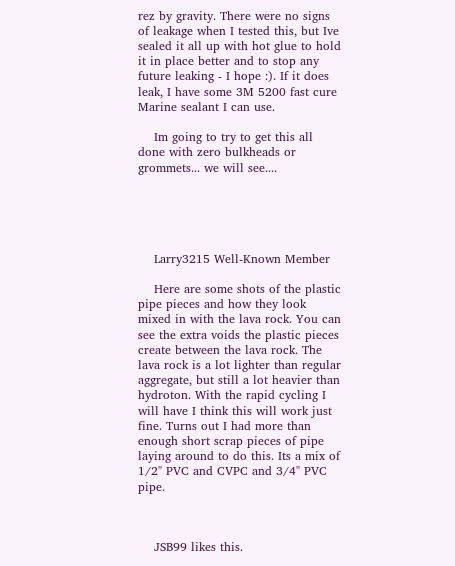rez by gravity. There were no signs of leakage when I tested this, but Ive sealed it all up with hot glue to hold it in place better and to stop any future leaking - I hope :). If it does leak, I have some 3M 5200 fast cure Marine sealant I can use.

    Im going to try to get this all done with zero bulkheads or grommets... we will see....





    Larry3215 Well-Known Member

    Here are some shots of the plastic pipe pieces and how they look mixed in with the lava rock. You can see the extra voids the plastic pieces create between the lava rock. The lava rock is a lot lighter than regular aggregate, but still a lot heavier than hydroton. With the rapid cycling I will have I think this will work just fine. Turns out I had more than enough short scrap pieces of pipe laying around to do this. Its a mix of 1/2" PVC and CVPC and 3/4" PVC pipe.



    JSB99 likes this.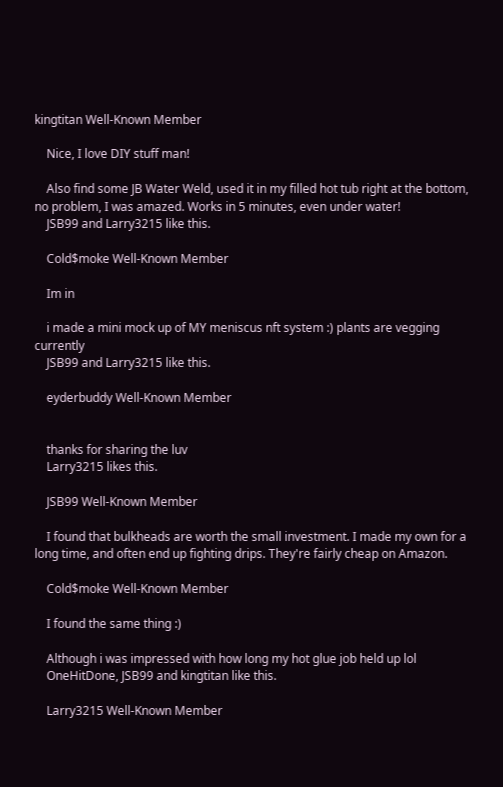kingtitan Well-Known Member

    Nice, I love DIY stuff man!

    Also find some JB Water Weld, used it in my filled hot tub right at the bottom, no problem, I was amazed. Works in 5 minutes, even under water!
    JSB99 and Larry3215 like this.

    Cold$moke Well-Known Member

    Im in

    i made a mini mock up of MY meniscus nft system :) plants are vegging currently
    JSB99 and Larry3215 like this.

    eyderbuddy Well-Known Member


    thanks for sharing the luv
    Larry3215 likes this.

    JSB99 Well-Known Member

    I found that bulkheads are worth the small investment. I made my own for a long time, and often end up fighting drips. They're fairly cheap on Amazon.

    Cold$moke Well-Known Member

    I found the same thing :)

    Although i was impressed with how long my hot glue job held up lol
    OneHitDone, JSB99 and kingtitan like this.

    Larry3215 Well-Known Member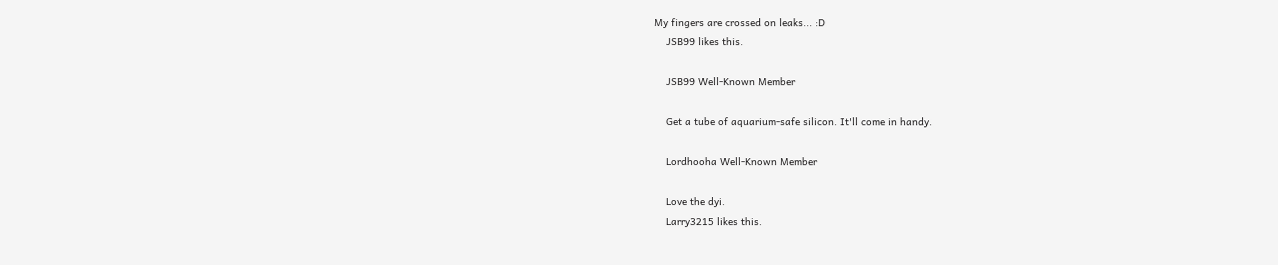My fingers are crossed on leaks... :D
    JSB99 likes this.

    JSB99 Well-Known Member

    Get a tube of aquarium-safe silicon. It'll come in handy.

    Lordhooha Well-Known Member

    Love the dyi.
    Larry3215 likes this.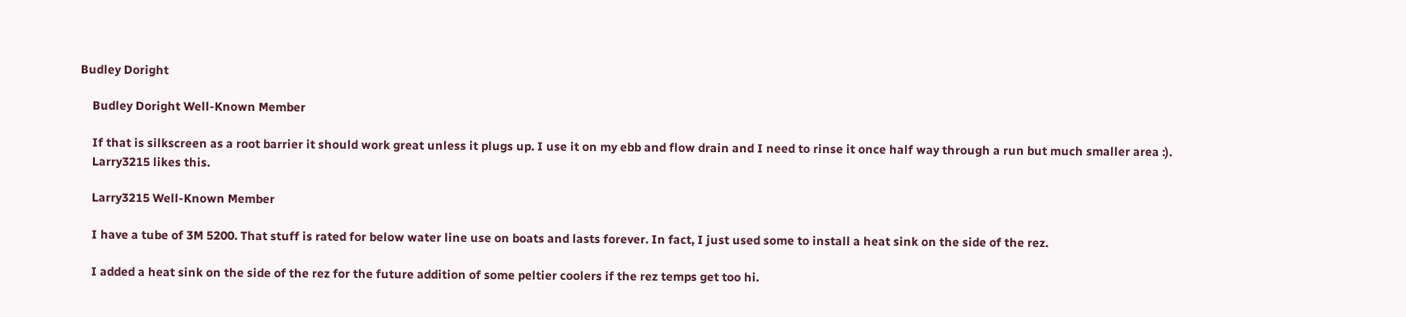Budley Doright

    Budley Doright Well-Known Member

    If that is silkscreen as a root barrier it should work great unless it plugs up. I use it on my ebb and flow drain and I need to rinse it once half way through a run but much smaller area :).
    Larry3215 likes this.

    Larry3215 Well-Known Member

    I have a tube of 3M 5200. That stuff is rated for below water line use on boats and lasts forever. In fact, I just used some to install a heat sink on the side of the rez.

    I added a heat sink on the side of the rez for the future addition of some peltier coolers if the rez temps get too hi.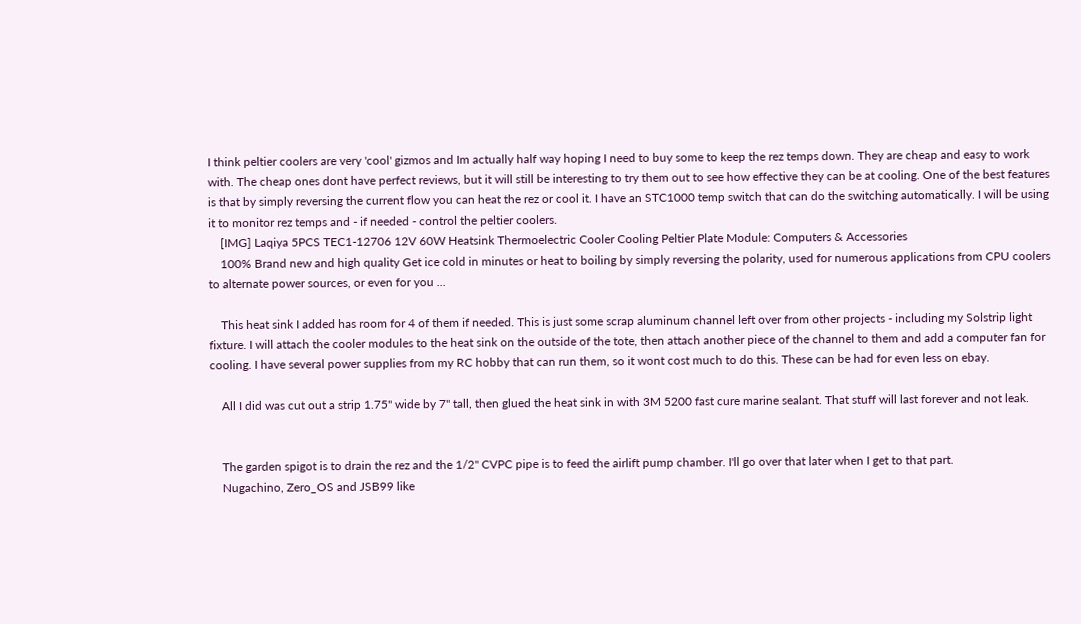I think peltier coolers are very 'cool' gizmos and Im actually half way hoping I need to buy some to keep the rez temps down. They are cheap and easy to work with. The cheap ones dont have perfect reviews, but it will still be interesting to try them out to see how effective they can be at cooling. One of the best features is that by simply reversing the current flow you can heat the rez or cool it. I have an STC1000 temp switch that can do the switching automatically. I will be using it to monitor rez temps and - if needed - control the peltier coolers.
    [IMG] Laqiya 5PCS TEC1-12706 12V 60W Heatsink Thermoelectric Cooler Cooling Peltier Plate Module: Computers & Accessories
    100% Brand new and high quality Get ice cold in minutes or heat to boiling by simply reversing the polarity, used for numerous applications from CPU coolers to alternate power sources, or even for you ...

    This heat sink I added has room for 4 of them if needed. This is just some scrap aluminum channel left over from other projects - including my Solstrip light fixture. I will attach the cooler modules to the heat sink on the outside of the tote, then attach another piece of the channel to them and add a computer fan for cooling. I have several power supplies from my RC hobby that can run them, so it wont cost much to do this. These can be had for even less on ebay.

    All I did was cut out a strip 1.75" wide by 7" tall, then glued the heat sink in with 3M 5200 fast cure marine sealant. That stuff will last forever and not leak.


    The garden spigot is to drain the rez and the 1/2" CVPC pipe is to feed the airlift pump chamber. I'll go over that later when I get to that part.
    Nugachino, Zero_OS and JSB99 like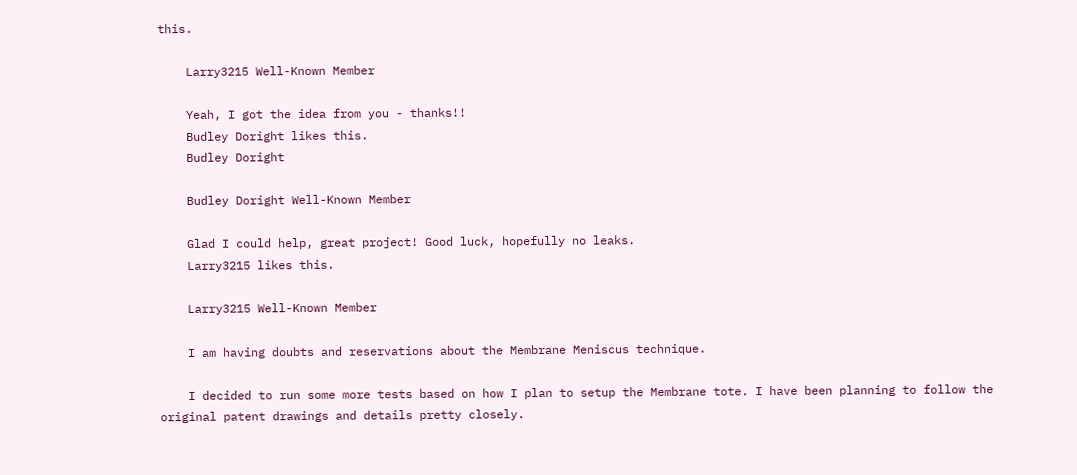this.

    Larry3215 Well-Known Member

    Yeah, I got the idea from you - thanks!!
    Budley Doright likes this.
    Budley Doright

    Budley Doright Well-Known Member

    Glad I could help, great project! Good luck, hopefully no leaks.
    Larry3215 likes this.

    Larry3215 Well-Known Member

    I am having doubts and reservations about the Membrane Meniscus technique.

    I decided to run some more tests based on how I plan to setup the Membrane tote. I have been planning to follow the original patent drawings and details pretty closely.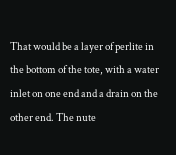That would be a layer of perlite in the bottom of the tote, with a water inlet on one end and a drain on the other end. The nute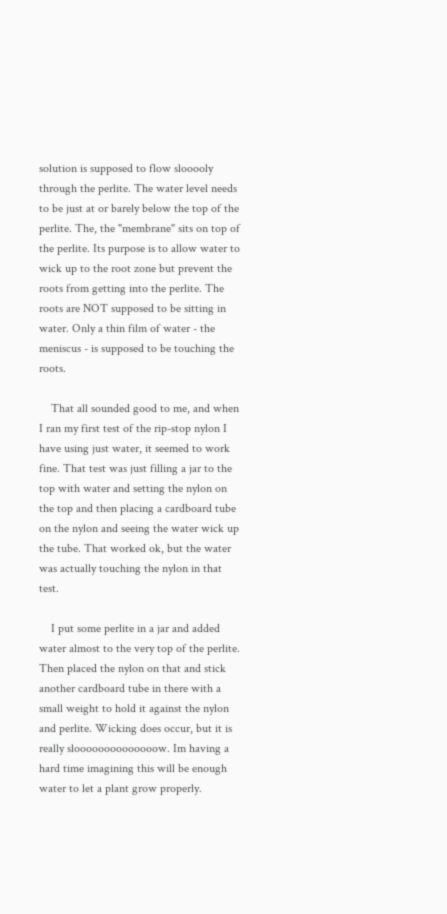solution is supposed to flow slooooly through the perlite. The water level needs to be just at or barely below the top of the perlite. The, the "membrane" sits on top of the perlite. Its purpose is to allow water to wick up to the root zone but prevent the roots from getting into the perlite. The roots are NOT supposed to be sitting in water. Only a thin film of water - the meniscus - is supposed to be touching the roots.

    That all sounded good to me, and when I ran my first test of the rip-stop nylon I have using just water, it seemed to work fine. That test was just filling a jar to the top with water and setting the nylon on the top and then placing a cardboard tube on the nylon and seeing the water wick up the tube. That worked ok, but the water was actually touching the nylon in that test.

    I put some perlite in a jar and added water almost to the very top of the perlite. Then placed the nylon on that and stick another cardboard tube in there with a small weight to hold it against the nylon and perlite. Wicking does occur, but it is really sloooooooooooooow. Im having a hard time imagining this will be enough water to let a plant grow properly.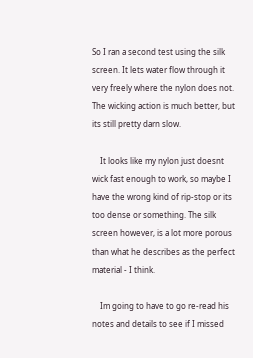So I ran a second test using the silk screen. It lets water flow through it very freely where the nylon does not. The wicking action is much better, but its still pretty darn slow.

    It looks like my nylon just doesnt wick fast enough to work, so maybe I have the wrong kind of rip-stop or its too dense or something. The silk screen however, is a lot more porous than what he describes as the perfect material - I think.

    Im going to have to go re-read his notes and details to see if I missed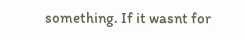something. If it wasnt for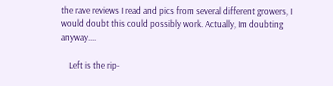the rave reviews I read and pics from several different growers, I would doubt this could possibly work. Actually, Im doubting anyway....

    Left is the rip-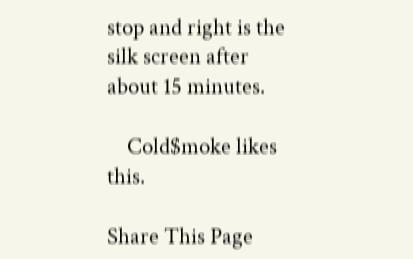stop and right is the silk screen after about 15 minutes.

    Cold$moke likes this.

Share This Page